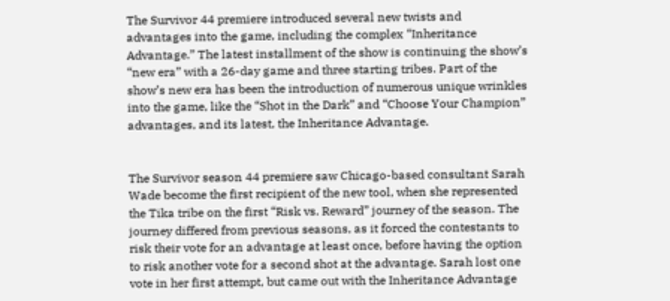The Survivor 44 premiere introduced several new twists and advantages into the game, including the complex “Inheritance Advantage.” The latest installment of the show is continuing the show’s “new era” with a 26-day game and three starting tribes. Part of the show’s new era has been the introduction of numerous unique wrinkles into the game, like the “Shot in the Dark” and “Choose Your Champion” advantages, and its latest, the Inheritance Advantage.


The Survivor season 44 premiere saw Chicago-based consultant Sarah Wade become the first recipient of the new tool, when she represented the Tika tribe on the first “Risk vs. Reward” journey of the season. The journey differed from previous seasons, as it forced the contestants to risk their vote for an advantage at least once, before having the option to risk another vote for a second shot at the advantage. Sarah lost one vote in her first attempt, but came out with the Inheritance Advantage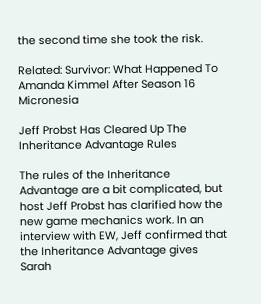the second time she took the risk.

Related: Survivor: What Happened To Amanda Kimmel After Season 16 Micronesia

Jeff Probst Has Cleared Up The Inheritance Advantage Rules

The rules of the Inheritance Advantage are a bit complicated, but host Jeff Probst has clarified how the new game mechanics work. In an interview with EW, Jeff confirmed that the Inheritance Advantage gives Sarah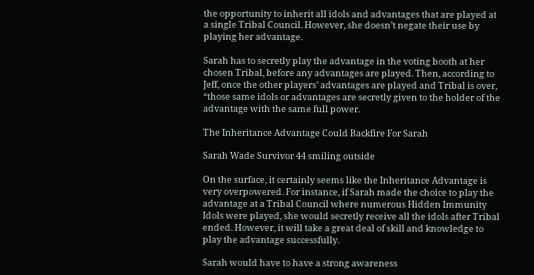the opportunity to inherit all idols and advantages that are played at a single Tribal Council. However, she doesn’t negate their use by playing her advantage.

Sarah has to secretly play the advantage in the voting booth at her chosen Tribal, before any advantages are played. Then, according to Jeff, once the other players’ advantages are played and Tribal is over, “those same idols or advantages are secretly given to the holder of the advantage with the same full power.

The Inheritance Advantage Could Backfire For Sarah

Sarah Wade Survivor 44 smiling outside

On the surface, it certainly seems like the Inheritance Advantage is very overpowered. For instance, if Sarah made the choice to play the advantage at a Tribal Council where numerous Hidden Immunity Idols were played, she would secretly receive all the idols after Tribal ended. However, it will take a great deal of skill and knowledge to play the advantage successfully.

Sarah would have to have a strong awareness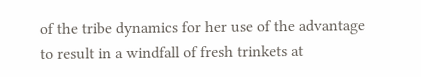of the tribe dynamics for her use of the advantage to result in a windfall of fresh trinkets at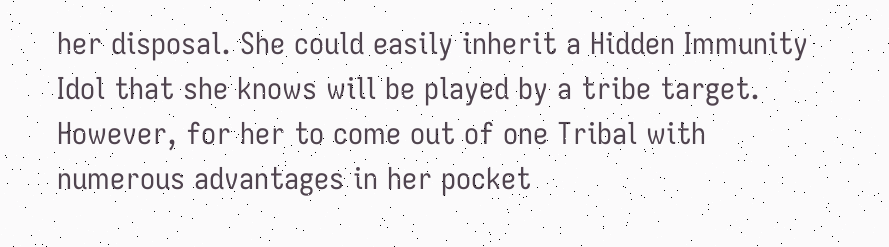her disposal. She could easily inherit a Hidden Immunity Idol that she knows will be played by a tribe target. However, for her to come out of one Tribal with numerous advantages in her pocket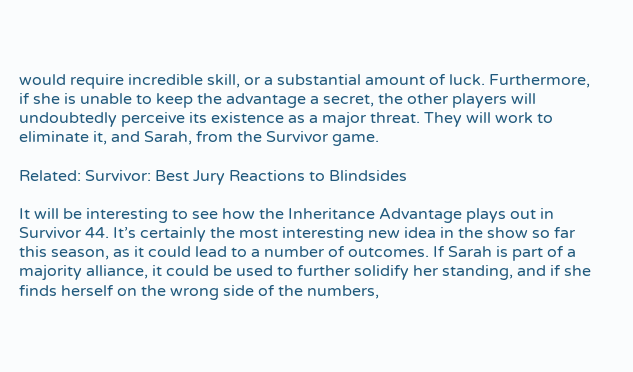would require incredible skill, or a substantial amount of luck. Furthermore, if she is unable to keep the advantage a secret, the other players will undoubtedly perceive its existence as a major threat. They will work to eliminate it, and Sarah, from the Survivor game.

Related: Survivor: Best Jury Reactions to Blindsides

It will be interesting to see how the Inheritance Advantage plays out in Survivor 44. It’s certainly the most interesting new idea in the show so far this season, as it could lead to a number of outcomes. If Sarah is part of a majority alliance, it could be used to further solidify her standing, and if she finds herself on the wrong side of the numbers,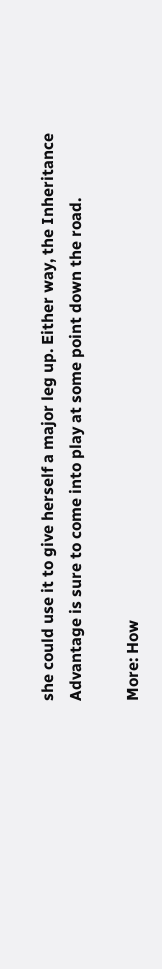she could use it to give herself a major leg up. Either way, the Inheritance Advantage is sure to come into play at some point down the road.

More: How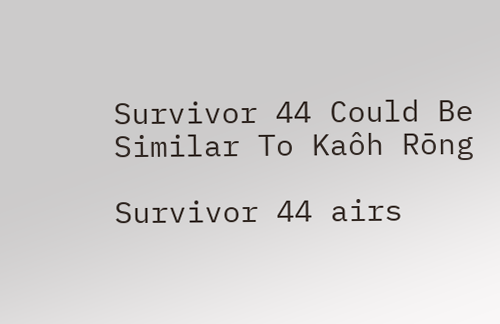Survivor 44 Could Be Similar To Kaôh Rōng

Survivor 44 airs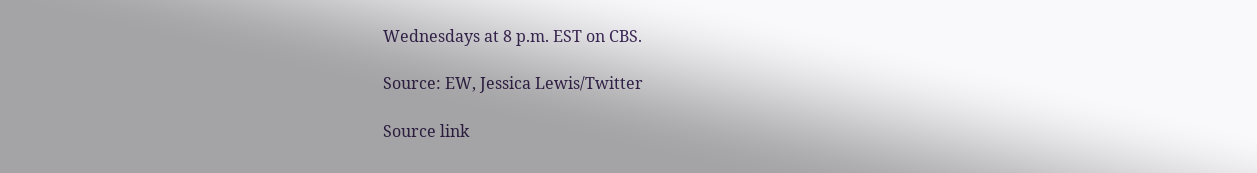Wednesdays at 8 p.m. EST on CBS.

Source: EW, Jessica Lewis/Twitter

Source link